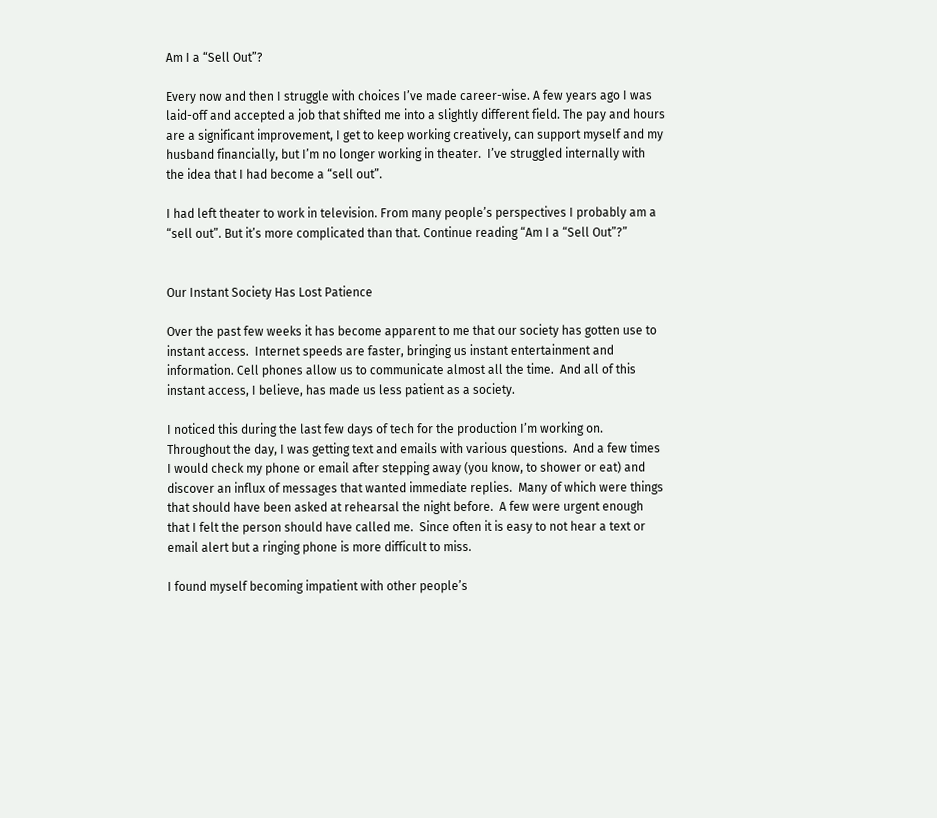Am I a “Sell Out”?

Every now and then I struggle with choices I’ve made career-wise. A few years ago I was laid-off and accepted a job that shifted me into a slightly different field. The pay and hours are a significant improvement, I get to keep working creatively, can support myself and my husband financially, but I’m no longer working in theater.  I’ve struggled internally with the idea that I had become a “sell out”.

I had left theater to work in television. From many people’s perspectives I probably am a “sell out”. But it’s more complicated than that. Continue reading “Am I a “Sell Out”?”


Our Instant Society Has Lost Patience

Over the past few weeks it has become apparent to me that our society has gotten use to instant access.  Internet speeds are faster, bringing us instant entertainment and information. Cell phones allow us to communicate almost all the time.  And all of this instant access, I believe, has made us less patient as a society.

I noticed this during the last few days of tech for the production I’m working on.  Throughout the day, I was getting text and emails with various questions.  And a few times I would check my phone or email after stepping away (you know, to shower or eat) and discover an influx of messages that wanted immediate replies.  Many of which were things that should have been asked at rehearsal the night before.  A few were urgent enough that I felt the person should have called me.  Since often it is easy to not hear a text or email alert but a ringing phone is more difficult to miss.

I found myself becoming impatient with other people’s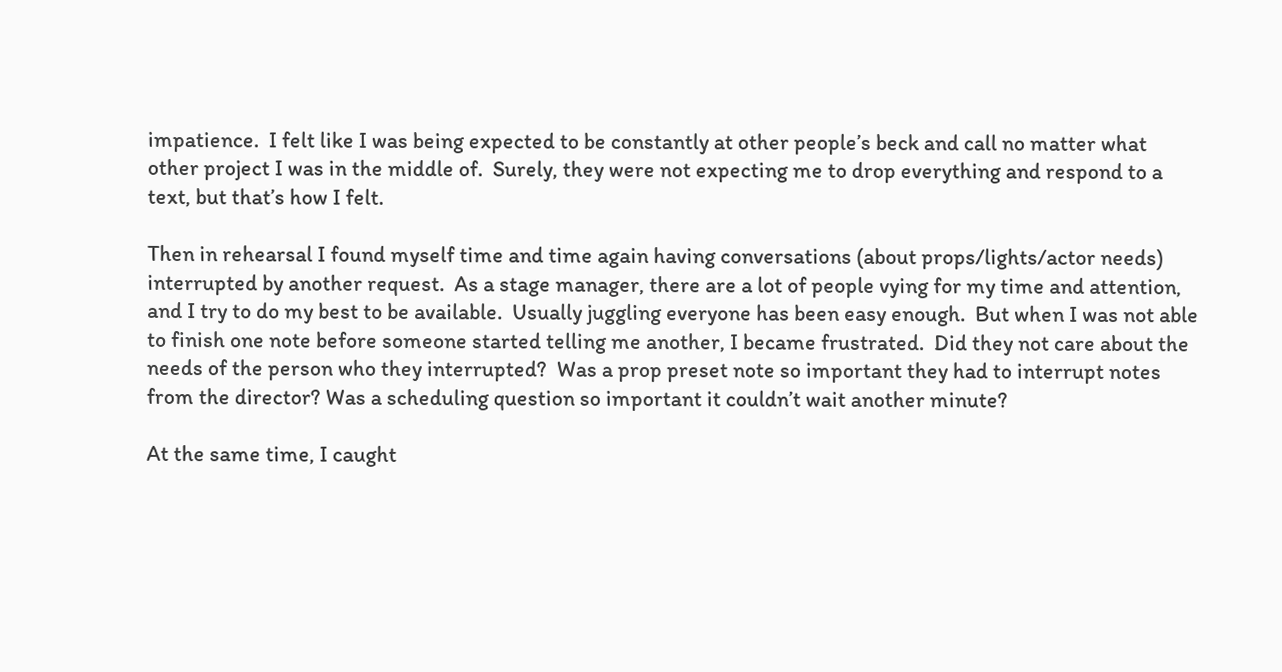impatience.  I felt like I was being expected to be constantly at other people’s beck and call no matter what other project I was in the middle of.  Surely, they were not expecting me to drop everything and respond to a text, but that’s how I felt.

Then in rehearsal I found myself time and time again having conversations (about props/lights/actor needs) interrupted by another request.  As a stage manager, there are a lot of people vying for my time and attention, and I try to do my best to be available.  Usually juggling everyone has been easy enough.  But when I was not able to finish one note before someone started telling me another, I became frustrated.  Did they not care about the needs of the person who they interrupted?  Was a prop preset note so important they had to interrupt notes from the director? Was a scheduling question so important it couldn’t wait another minute?

At the same time, I caught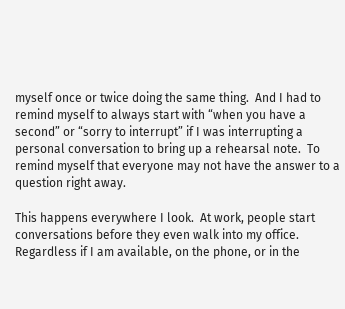myself once or twice doing the same thing.  And I had to remind myself to always start with “when you have a second” or “sorry to interrupt” if I was interrupting a personal conversation to bring up a rehearsal note.  To remind myself that everyone may not have the answer to a question right away.

This happens everywhere I look.  At work, people start conversations before they even walk into my office.  Regardless if I am available, on the phone, or in the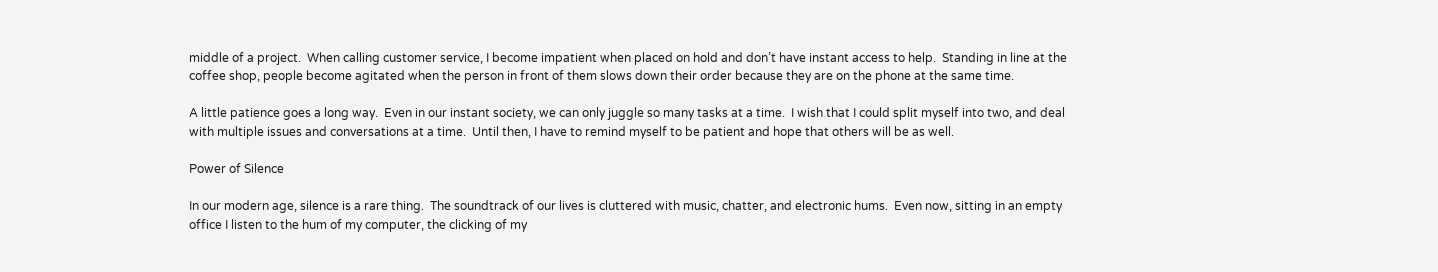middle of a project.  When calling customer service, I become impatient when placed on hold and don’t have instant access to help.  Standing in line at the coffee shop, people become agitated when the person in front of them slows down their order because they are on the phone at the same time.

A little patience goes a long way.  Even in our instant society, we can only juggle so many tasks at a time.  I wish that I could split myself into two, and deal with multiple issues and conversations at a time.  Until then, I have to remind myself to be patient and hope that others will be as well.

Power of Silence

In our modern age, silence is a rare thing.  The soundtrack of our lives is cluttered with music, chatter, and electronic hums.  Even now, sitting in an empty office I listen to the hum of my computer, the clicking of my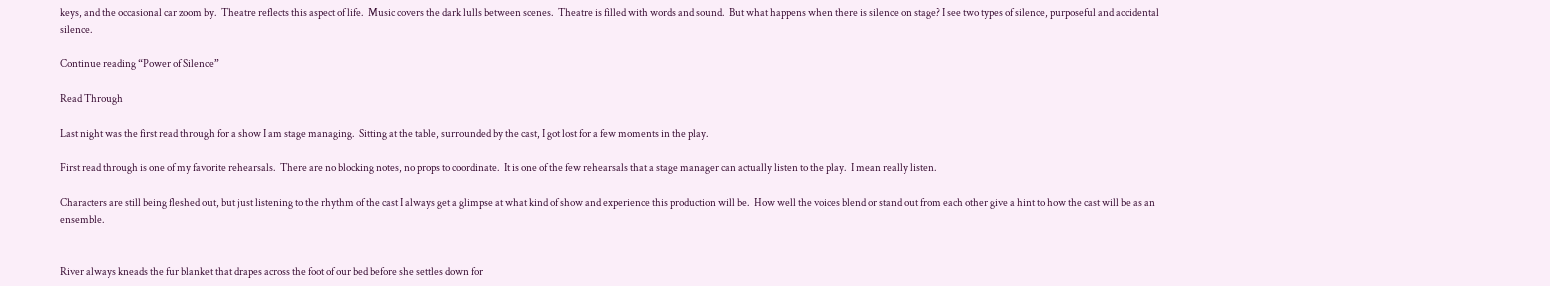keys, and the occasional car zoom by.  Theatre reflects this aspect of life.  Music covers the dark lulls between scenes.  Theatre is filled with words and sound.  But what happens when there is silence on stage? I see two types of silence, purposeful and accidental silence.

Continue reading “Power of Silence”

Read Through

Last night was the first read through for a show I am stage managing.  Sitting at the table, surrounded by the cast, I got lost for a few moments in the play.

First read through is one of my favorite rehearsals.  There are no blocking notes, no props to coordinate.  It is one of the few rehearsals that a stage manager can actually listen to the play.  I mean really listen.

Characters are still being fleshed out, but just listening to the rhythm of the cast I always get a glimpse at what kind of show and experience this production will be.  How well the voices blend or stand out from each other give a hint to how the cast will be as an ensemble.


River always kneads the fur blanket that drapes across the foot of our bed before she settles down for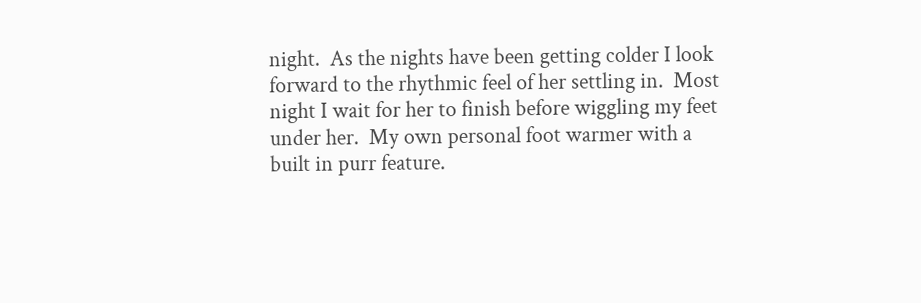night.  As the nights have been getting colder I look forward to the rhythmic feel of her settling in.  Most night I wait for her to finish before wiggling my feet under her.  My own personal foot warmer with a built in purr feature.